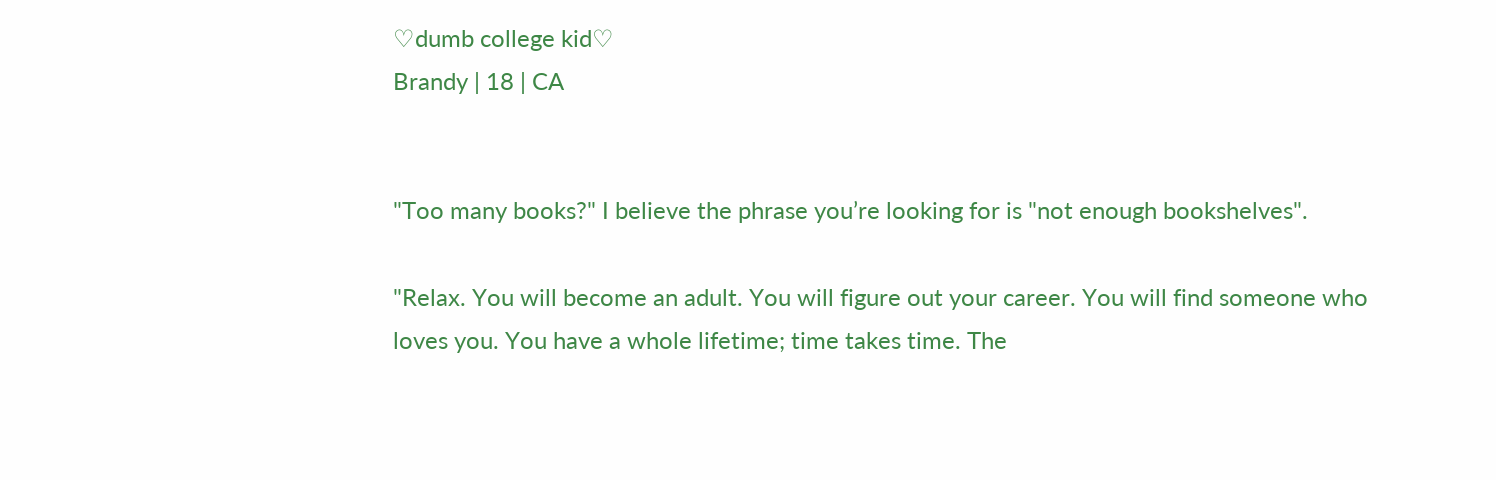♡dumb college kid♡
Brandy | 18 | CA


"Too many books?" I believe the phrase you’re looking for is "not enough bookshelves".

"Relax. You will become an adult. You will figure out your career. You will find someone who loves you. You have a whole lifetime; time takes time. The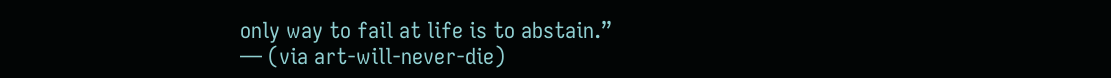only way to fail at life is to abstain.”
— (via art-will-never-die)